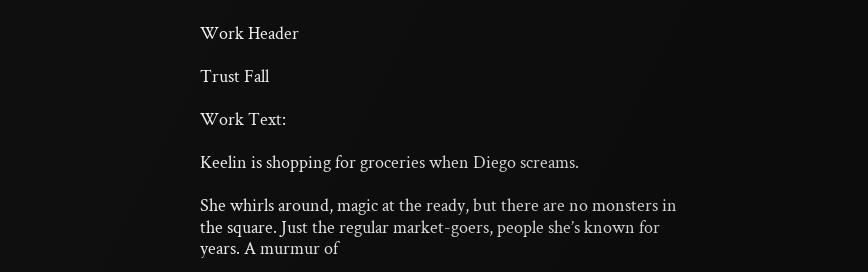Work Header

Trust Fall

Work Text:

Keelin is shopping for groceries when Diego screams.

She whirls around, magic at the ready, but there are no monsters in the square. Just the regular market-goers, people she’s known for years. A murmur of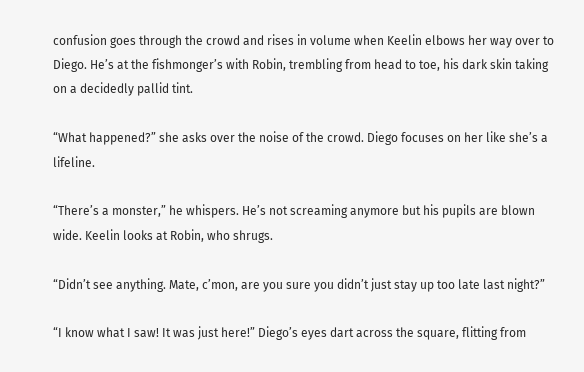confusion goes through the crowd and rises in volume when Keelin elbows her way over to Diego. He’s at the fishmonger’s with Robin, trembling from head to toe, his dark skin taking on a decidedly pallid tint.

“What happened?” she asks over the noise of the crowd. Diego focuses on her like she’s a lifeline.

“There’s a monster,” he whispers. He’s not screaming anymore but his pupils are blown wide. Keelin looks at Robin, who shrugs.

“Didn’t see anything. Mate, c’mon, are you sure you didn’t just stay up too late last night?”

“I know what I saw! It was just here!” Diego’s eyes dart across the square, flitting from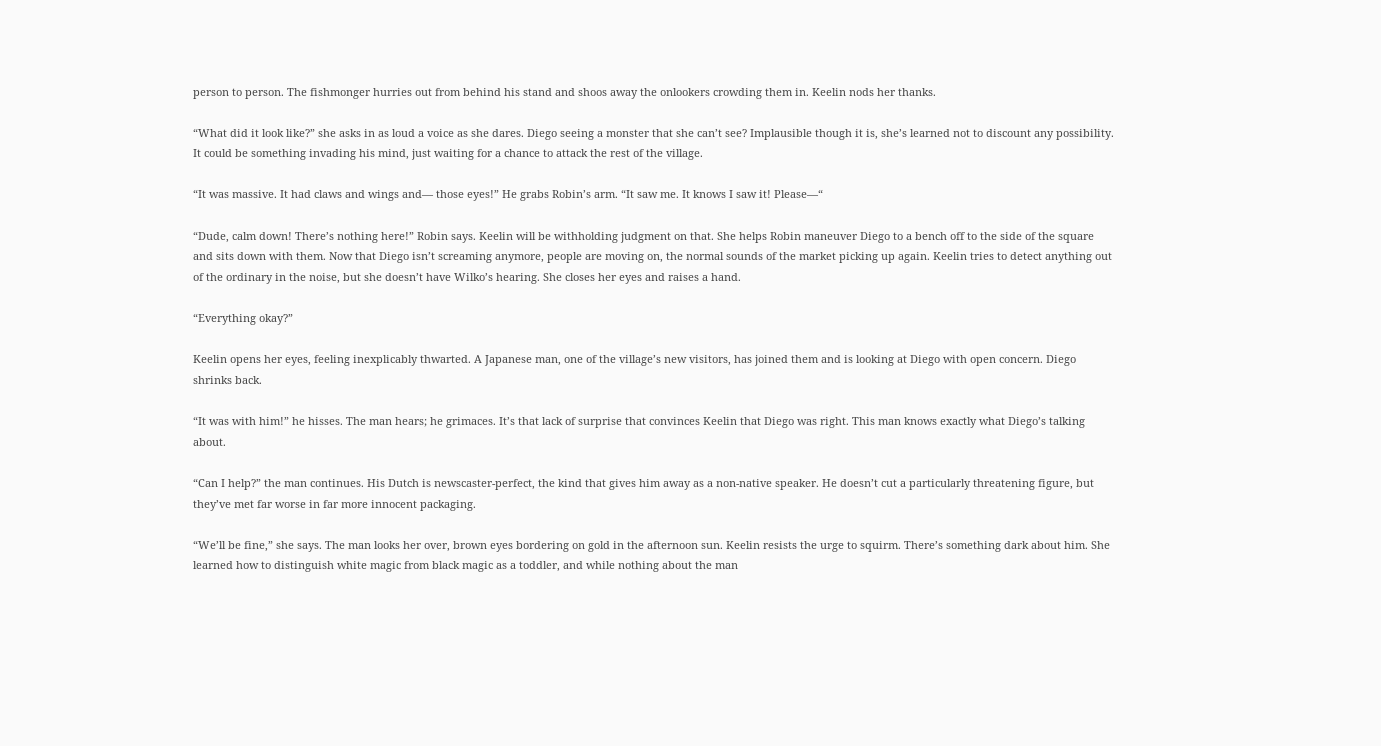person to person. The fishmonger hurries out from behind his stand and shoos away the onlookers crowding them in. Keelin nods her thanks.

“What did it look like?” she asks in as loud a voice as she dares. Diego seeing a monster that she can’t see? Implausible though it is, she’s learned not to discount any possibility. It could be something invading his mind, just waiting for a chance to attack the rest of the village.

“It was massive. It had claws and wings and— those eyes!” He grabs Robin’s arm. “It saw me. It knows I saw it! Please—“

“Dude, calm down! There’s nothing here!” Robin says. Keelin will be withholding judgment on that. She helps Robin maneuver Diego to a bench off to the side of the square and sits down with them. Now that Diego isn’t screaming anymore, people are moving on, the normal sounds of the market picking up again. Keelin tries to detect anything out of the ordinary in the noise, but she doesn’t have Wilko’s hearing. She closes her eyes and raises a hand.

“Everything okay?”

Keelin opens her eyes, feeling inexplicably thwarted. A Japanese man, one of the village’s new visitors, has joined them and is looking at Diego with open concern. Diego shrinks back.

“It was with him!” he hisses. The man hears; he grimaces. It’s that lack of surprise that convinces Keelin that Diego was right. This man knows exactly what Diego’s talking about.

“Can I help?” the man continues. His Dutch is newscaster-perfect, the kind that gives him away as a non-native speaker. He doesn’t cut a particularly threatening figure, but they’ve met far worse in far more innocent packaging.

“We’ll be fine,” she says. The man looks her over, brown eyes bordering on gold in the afternoon sun. Keelin resists the urge to squirm. There’s something dark about him. She learned how to distinguish white magic from black magic as a toddler, and while nothing about the man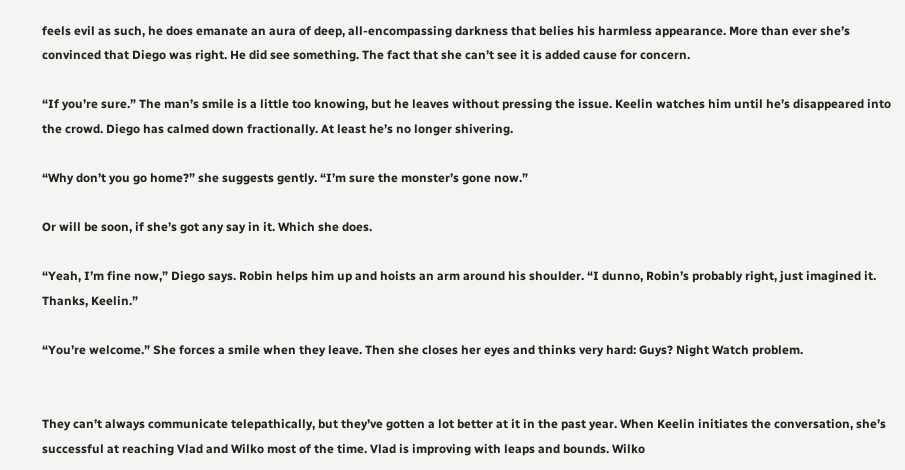feels evil as such, he does emanate an aura of deep, all-encompassing darkness that belies his harmless appearance. More than ever she’s convinced that Diego was right. He did see something. The fact that she can’t see it is added cause for concern.

“If you’re sure.” The man’s smile is a little too knowing, but he leaves without pressing the issue. Keelin watches him until he’s disappeared into the crowd. Diego has calmed down fractionally. At least he’s no longer shivering.

“Why don’t you go home?” she suggests gently. “I’m sure the monster’s gone now.”

Or will be soon, if she’s got any say in it. Which she does.

“Yeah, I’m fine now,” Diego says. Robin helps him up and hoists an arm around his shoulder. “I dunno, Robin’s probably right, just imagined it. Thanks, Keelin.”

“You’re welcome.” She forces a smile when they leave. Then she closes her eyes and thinks very hard: Guys? Night Watch problem.


They can’t always communicate telepathically, but they’ve gotten a lot better at it in the past year. When Keelin initiates the conversation, she’s successful at reaching Vlad and Wilko most of the time. Vlad is improving with leaps and bounds. Wilko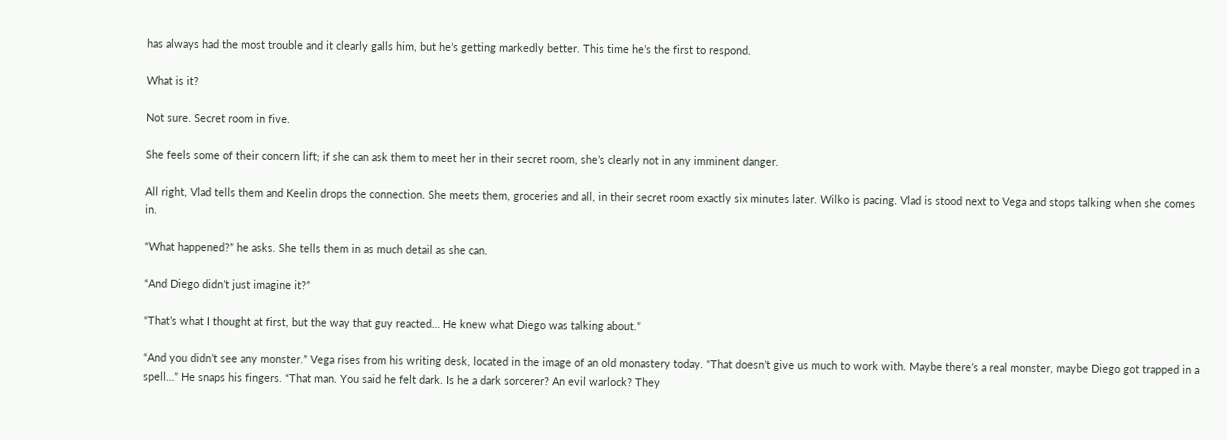has always had the most trouble and it clearly galls him, but he’s getting markedly better. This time he’s the first to respond.

What is it?

Not sure. Secret room in five.

She feels some of their concern lift; if she can ask them to meet her in their secret room, she’s clearly not in any imminent danger.

All right, Vlad tells them and Keelin drops the connection. She meets them, groceries and all, in their secret room exactly six minutes later. Wilko is pacing. Vlad is stood next to Vega and stops talking when she comes in.

“What happened?” he asks. She tells them in as much detail as she can.

“And Diego didn’t just imagine it?”

“That’s what I thought at first, but the way that guy reacted… He knew what Diego was talking about.”

“And you didn’t see any monster.” Vega rises from his writing desk, located in the image of an old monastery today. “That doesn’t give us much to work with. Maybe there’s a real monster, maybe Diego got trapped in a spell…” He snaps his fingers. “That man. You said he felt dark. Is he a dark sorcerer? An evil warlock? They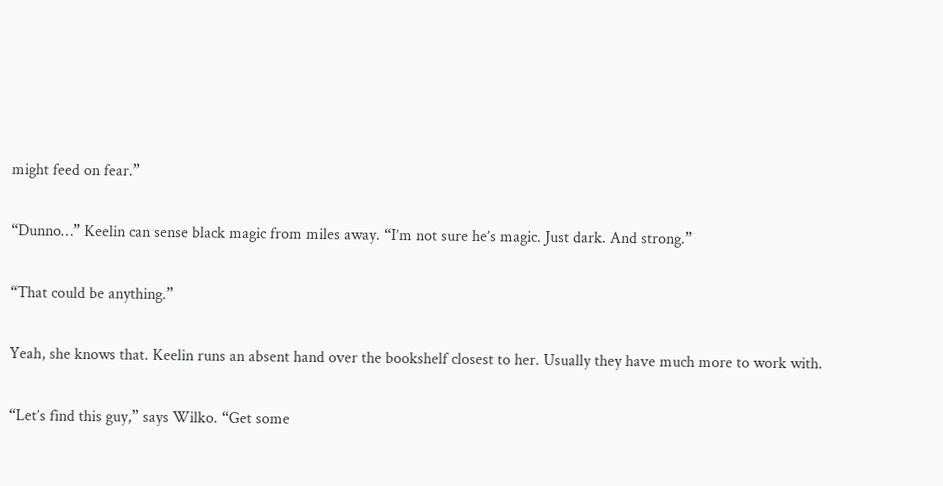might feed on fear.”

“Dunno…” Keelin can sense black magic from miles away. “I’m not sure he’s magic. Just dark. And strong.”

“That could be anything.”

Yeah, she knows that. Keelin runs an absent hand over the bookshelf closest to her. Usually they have much more to work with.

“Let’s find this guy,” says Wilko. “Get some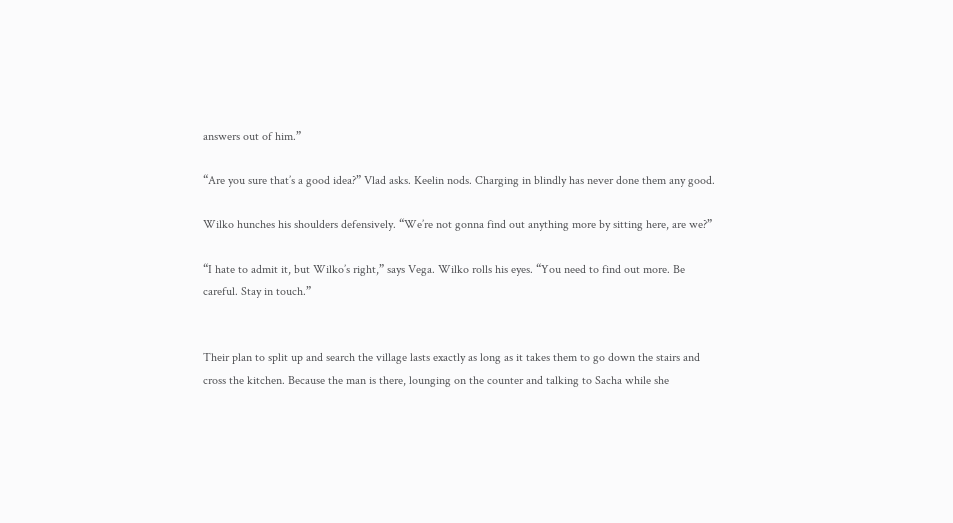answers out of him.”

“Are you sure that’s a good idea?” Vlad asks. Keelin nods. Charging in blindly has never done them any good.

Wilko hunches his shoulders defensively. “We’re not gonna find out anything more by sitting here, are we?”

“I hate to admit it, but Wilko’s right,” says Vega. Wilko rolls his eyes. “You need to find out more. Be careful. Stay in touch.”


Their plan to split up and search the village lasts exactly as long as it takes them to go down the stairs and cross the kitchen. Because the man is there, lounging on the counter and talking to Sacha while she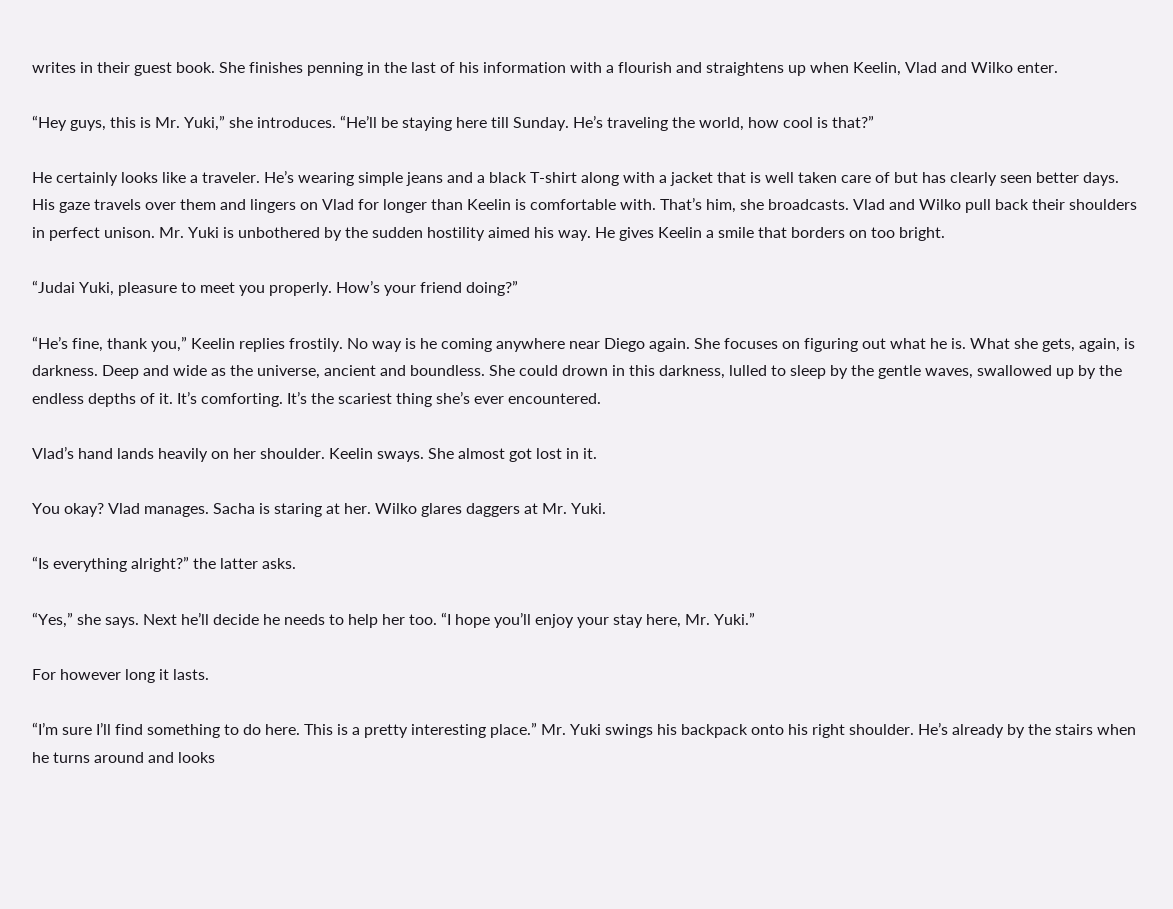writes in their guest book. She finishes penning in the last of his information with a flourish and straightens up when Keelin, Vlad and Wilko enter.

“Hey guys, this is Mr. Yuki,” she introduces. “He’ll be staying here till Sunday. He’s traveling the world, how cool is that?”

He certainly looks like a traveler. He’s wearing simple jeans and a black T-shirt along with a jacket that is well taken care of but has clearly seen better days. His gaze travels over them and lingers on Vlad for longer than Keelin is comfortable with. That’s him, she broadcasts. Vlad and Wilko pull back their shoulders in perfect unison. Mr. Yuki is unbothered by the sudden hostility aimed his way. He gives Keelin a smile that borders on too bright.

“Judai Yuki, pleasure to meet you properly. How’s your friend doing?”

“He’s fine, thank you,” Keelin replies frostily. No way is he coming anywhere near Diego again. She focuses on figuring out what he is. What she gets, again, is darkness. Deep and wide as the universe, ancient and boundless. She could drown in this darkness, lulled to sleep by the gentle waves, swallowed up by the endless depths of it. It’s comforting. It’s the scariest thing she’s ever encountered.

Vlad’s hand lands heavily on her shoulder. Keelin sways. She almost got lost in it.

You okay? Vlad manages. Sacha is staring at her. Wilko glares daggers at Mr. Yuki.

“Is everything alright?” the latter asks.

“Yes,” she says. Next he’ll decide he needs to help her too. “I hope you’ll enjoy your stay here, Mr. Yuki.”

For however long it lasts.

“I’m sure I’ll find something to do here. This is a pretty interesting place.” Mr. Yuki swings his backpack onto his right shoulder. He’s already by the stairs when he turns around and looks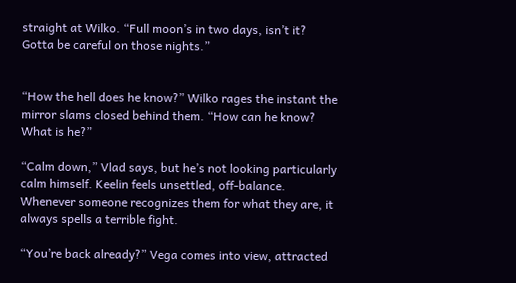straight at Wilko. “Full moon’s in two days, isn’t it? Gotta be careful on those nights.”


“How the hell does he know?” Wilko rages the instant the mirror slams closed behind them. “How can he know? What is he?”

“Calm down,” Vlad says, but he’s not looking particularly calm himself. Keelin feels unsettled, off-balance. Whenever someone recognizes them for what they are, it always spells a terrible fight.

“You’re back already?” Vega comes into view, attracted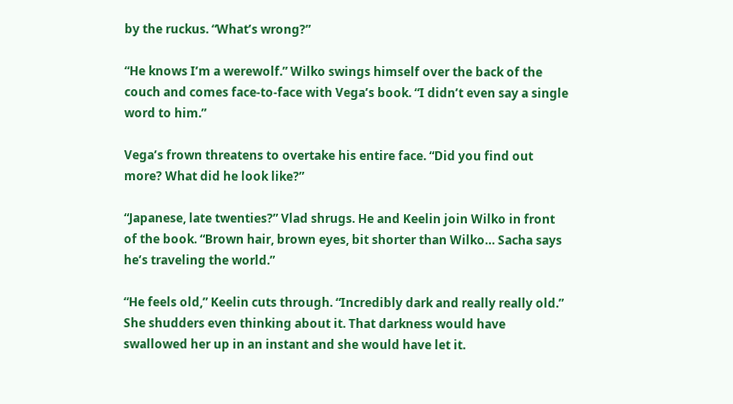by the ruckus. “What’s wrong?”

“He knows I’m a werewolf.” Wilko swings himself over the back of the couch and comes face-to-face with Vega’s book. “I didn’t even say a single word to him.”

Vega’s frown threatens to overtake his entire face. “Did you find out more? What did he look like?”

“Japanese, late twenties?” Vlad shrugs. He and Keelin join Wilko in front of the book. “Brown hair, brown eyes, bit shorter than Wilko… Sacha says he’s traveling the world.”

“He feels old,” Keelin cuts through. “Incredibly dark and really really old.” She shudders even thinking about it. That darkness would have swallowed her up in an instant and she would have let it.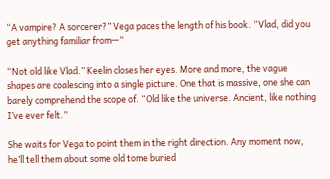“A vampire? A sorcerer?” Vega paces the length of his book. “Vlad, did you get anything familiar from—“

“Not old like Vlad.” Keelin closes her eyes. More and more, the vague shapes are coalescing into a single picture. One that is massive, one she can barely comprehend the scope of. “Old like the universe. Ancient, like nothing I’ve ever felt.”

She waits for Vega to point them in the right direction. Any moment now, he’ll tell them about some old tome buried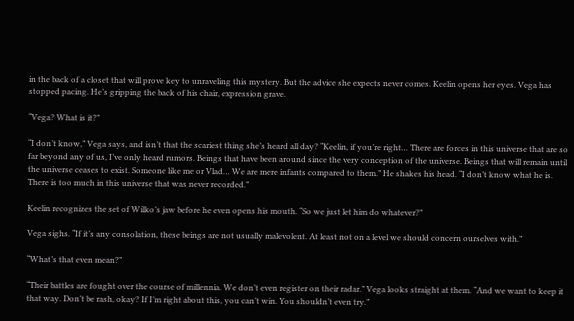in the back of a closet that will prove key to unraveling this mystery. But the advice she expects never comes. Keelin opens her eyes. Vega has stopped pacing. He’s gripping the back of his chair, expression grave.

“Vega? What is it?”

“I don’t know,” Vega says, and isn’t that the scariest thing she’s heard all day? “Keelin, if you’re right… There are forces in this universe that are so far beyond any of us, I’ve only heard rumors. Beings that have been around since the very conception of the universe. Beings that will remain until the universe ceases to exist. Someone like me or Vlad… We are mere infants compared to them.” He shakes his head. “I don’t know what he is. There is too much in this universe that was never recorded.”

Keelin recognizes the set of Wilko’s jaw before he even opens his mouth. “So we just let him do whatever?”

Vega sighs. “If it’s any consolation, these beings are not usually malevolent. At least not on a level we should concern ourselves with.”

“What’s that even mean?”

“Their battles are fought over the course of millennia. We don’t even register on their radar.” Vega looks straight at them. “And we want to keep it that way. Don’t be rash, okay? If I’m right about this, you can’t win. You shouldn’t even try.”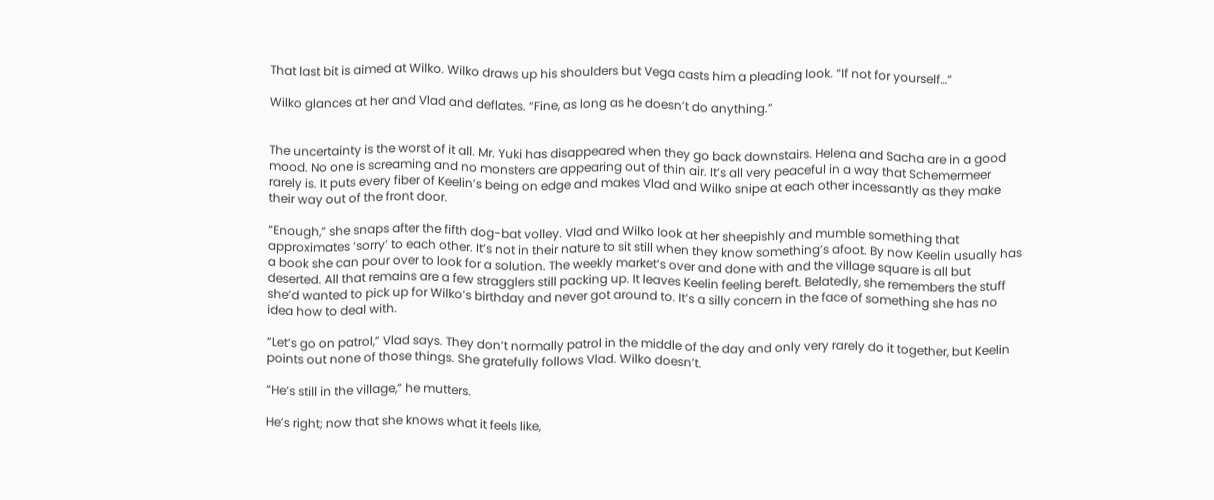That last bit is aimed at Wilko. Wilko draws up his shoulders but Vega casts him a pleading look. “If not for yourself…”

Wilko glances at her and Vlad and deflates. “Fine, as long as he doesn’t do anything.”


The uncertainty is the worst of it all. Mr. Yuki has disappeared when they go back downstairs. Helena and Sacha are in a good mood. No one is screaming and no monsters are appearing out of thin air. It’s all very peaceful in a way that Schemermeer rarely is. It puts every fiber of Keelin’s being on edge and makes Vlad and Wilko snipe at each other incessantly as they make their way out of the front door.

“Enough,” she snaps after the fifth dog-bat volley. Vlad and Wilko look at her sheepishly and mumble something that approximates ‘sorry’ to each other. It’s not in their nature to sit still when they know something’s afoot. By now Keelin usually has a book she can pour over to look for a solution. The weekly market’s over and done with and the village square is all but deserted. All that remains are a few stragglers still packing up. It leaves Keelin feeling bereft. Belatedly, she remembers the stuff she’d wanted to pick up for Wilko’s birthday and never got around to. It’s a silly concern in the face of something she has no idea how to deal with.

“Let’s go on patrol,” Vlad says. They don’t normally patrol in the middle of the day and only very rarely do it together, but Keelin points out none of those things. She gratefully follows Vlad. Wilko doesn’t.

“He’s still in the village,” he mutters.

He’s right; now that she knows what it feels like,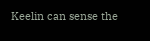Keelin can sense the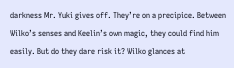darkness Mr. Yuki gives off. They’re on a precipice. Between Wilko’s senses and Keelin’s own magic, they could find him easily. But do they dare risk it? Wilko glances at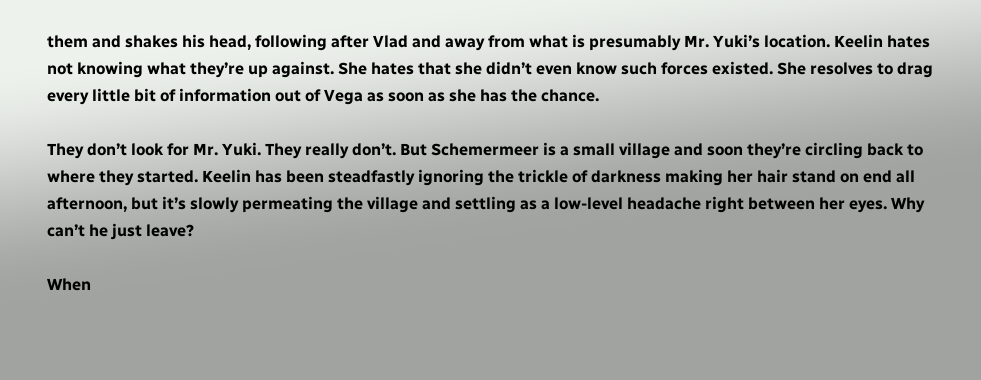them and shakes his head, following after Vlad and away from what is presumably Mr. Yuki’s location. Keelin hates not knowing what they’re up against. She hates that she didn’t even know such forces existed. She resolves to drag every little bit of information out of Vega as soon as she has the chance.

They don’t look for Mr. Yuki. They really don’t. But Schemermeer is a small village and soon they’re circling back to where they started. Keelin has been steadfastly ignoring the trickle of darkness making her hair stand on end all afternoon, but it’s slowly permeating the village and settling as a low-level headache right between her eyes. Why can’t he just leave?

When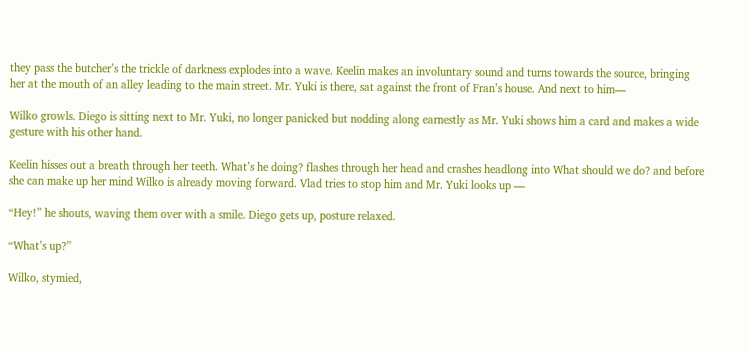they pass the butcher’s the trickle of darkness explodes into a wave. Keelin makes an involuntary sound and turns towards the source, bringing her at the mouth of an alley leading to the main street. Mr. Yuki is there, sat against the front of Fran’s house. And next to him—

Wilko growls. Diego is sitting next to Mr. Yuki, no longer panicked but nodding along earnestly as Mr. Yuki shows him a card and makes a wide gesture with his other hand.

Keelin hisses out a breath through her teeth. What’s he doing? flashes through her head and crashes headlong into What should we do? and before she can make up her mind Wilko is already moving forward. Vlad tries to stop him and Mr. Yuki looks up —

“Hey!” he shouts, waving them over with a smile. Diego gets up, posture relaxed.

“What’s up?”

Wilko, stymied,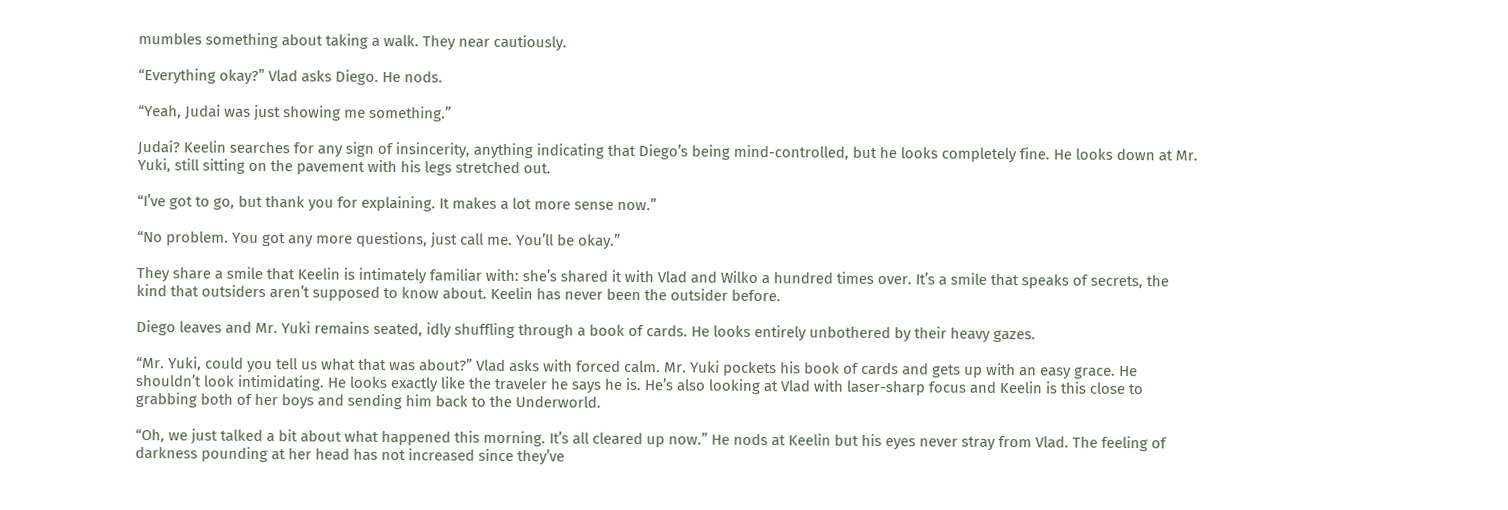mumbles something about taking a walk. They near cautiously.

“Everything okay?” Vlad asks Diego. He nods.

“Yeah, Judai was just showing me something.”

Judai? Keelin searches for any sign of insincerity, anything indicating that Diego’s being mind-controlled, but he looks completely fine. He looks down at Mr. Yuki, still sitting on the pavement with his legs stretched out.

“I’ve got to go, but thank you for explaining. It makes a lot more sense now.”

“No problem. You got any more questions, just call me. You’ll be okay.”

They share a smile that Keelin is intimately familiar with: she’s shared it with Vlad and Wilko a hundred times over. It’s a smile that speaks of secrets, the kind that outsiders aren’t supposed to know about. Keelin has never been the outsider before.

Diego leaves and Mr. Yuki remains seated, idly shuffling through a book of cards. He looks entirely unbothered by their heavy gazes.

“Mr. Yuki, could you tell us what that was about?” Vlad asks with forced calm. Mr. Yuki pockets his book of cards and gets up with an easy grace. He shouldn’t look intimidating. He looks exactly like the traveler he says he is. He’s also looking at Vlad with laser-sharp focus and Keelin is this close to grabbing both of her boys and sending him back to the Underworld.

“Oh, we just talked a bit about what happened this morning. It’s all cleared up now.” He nods at Keelin but his eyes never stray from Vlad. The feeling of darkness pounding at her head has not increased since they’ve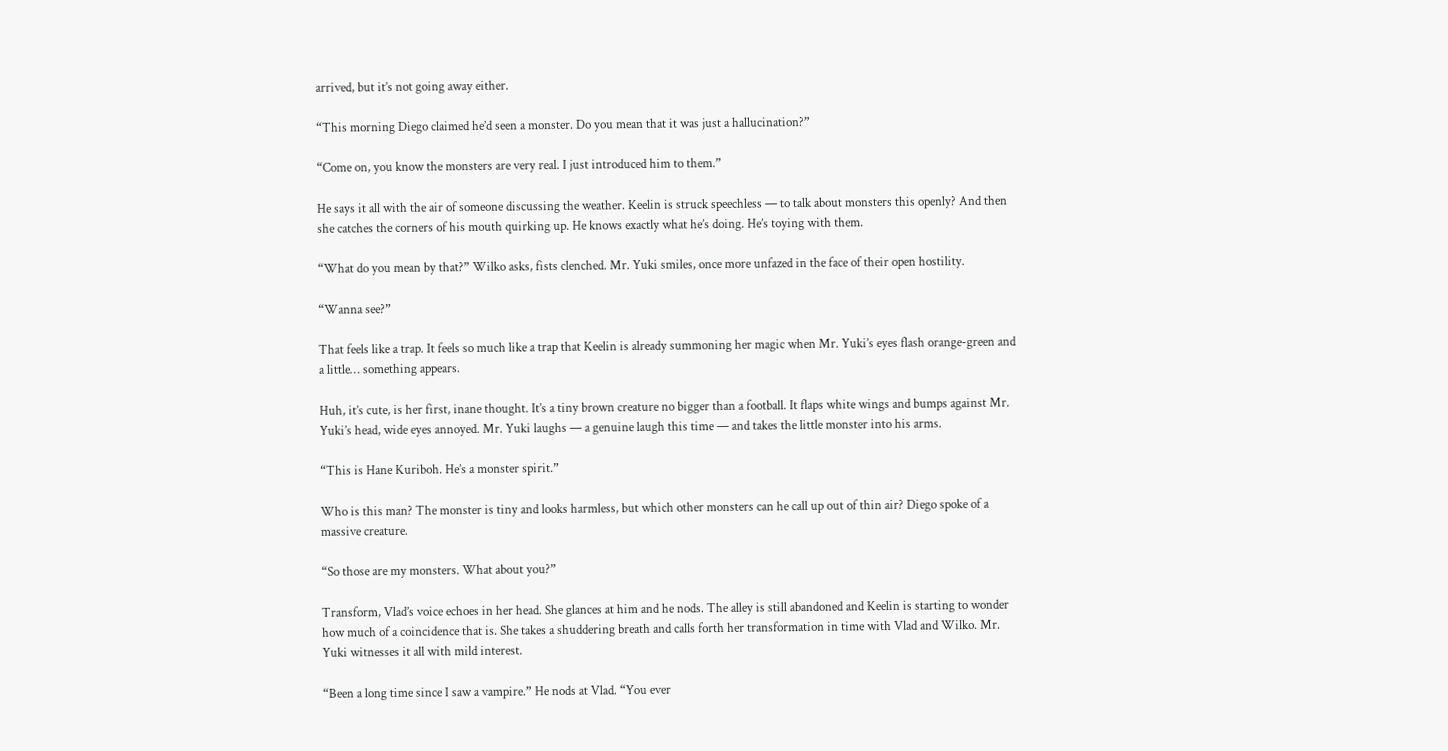arrived, but it’s not going away either.

“This morning Diego claimed he’d seen a monster. Do you mean that it was just a hallucination?”

“Come on, you know the monsters are very real. I just introduced him to them.”

He says it all with the air of someone discussing the weather. Keelin is struck speechless — to talk about monsters this openly? And then she catches the corners of his mouth quirking up. He knows exactly what he’s doing. He’s toying with them.

“What do you mean by that?” Wilko asks, fists clenched. Mr. Yuki smiles, once more unfazed in the face of their open hostility.

“Wanna see?”

That feels like a trap. It feels so much like a trap that Keelin is already summoning her magic when Mr. Yuki’s eyes flash orange-green and a little… something appears.

Huh, it’s cute, is her first, inane thought. It’s a tiny brown creature no bigger than a football. It flaps white wings and bumps against Mr. Yuki’s head, wide eyes annoyed. Mr. Yuki laughs — a genuine laugh this time — and takes the little monster into his arms.

“This is Hane Kuriboh. He’s a monster spirit.”

Who is this man? The monster is tiny and looks harmless, but which other monsters can he call up out of thin air? Diego spoke of a massive creature.

“So those are my monsters. What about you?”

Transform, Vlad’s voice echoes in her head. She glances at him and he nods. The alley is still abandoned and Keelin is starting to wonder how much of a coincidence that is. She takes a shuddering breath and calls forth her transformation in time with Vlad and Wilko. Mr. Yuki witnesses it all with mild interest.

“Been a long time since I saw a vampire.” He nods at Vlad. “You ever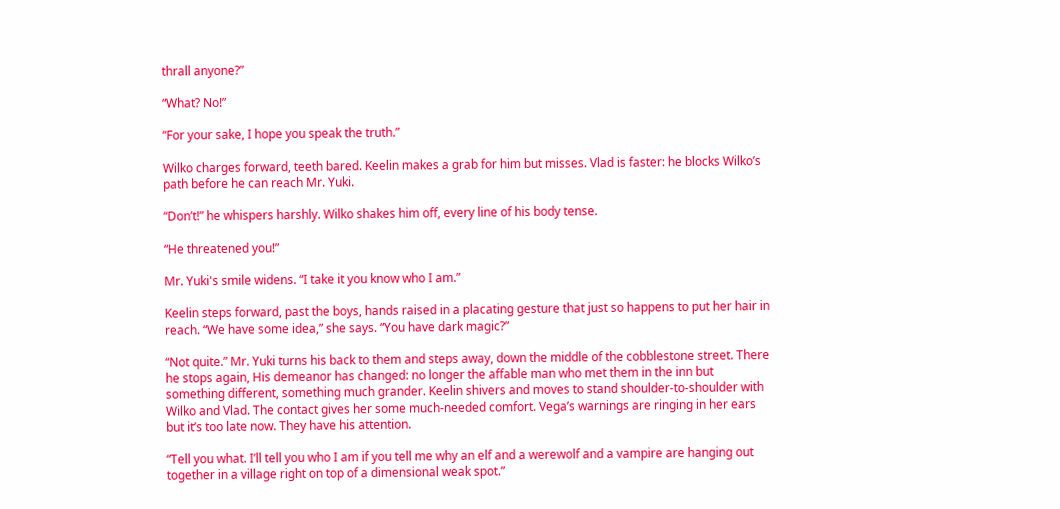thrall anyone?”

“What? No!”

“For your sake, I hope you speak the truth.”

Wilko charges forward, teeth bared. Keelin makes a grab for him but misses. Vlad is faster: he blocks Wilko’s path before he can reach Mr. Yuki.

“Don’t!” he whispers harshly. Wilko shakes him off, every line of his body tense.

“He threatened you!”

Mr. Yuki's smile widens. “I take it you know who I am.”

Keelin steps forward, past the boys, hands raised in a placating gesture that just so happens to put her hair in reach. “We have some idea,” she says. “You have dark magic?”

“Not quite.” Mr. Yuki turns his back to them and steps away, down the middle of the cobblestone street. There he stops again, His demeanor has changed: no longer the affable man who met them in the inn but something different, something much grander. Keelin shivers and moves to stand shoulder-to-shoulder with Wilko and Vlad. The contact gives her some much-needed comfort. Vega’s warnings are ringing in her ears but it’s too late now. They have his attention.

“Tell you what. I’ll tell you who I am if you tell me why an elf and a werewolf and a vampire are hanging out together in a village right on top of a dimensional weak spot.”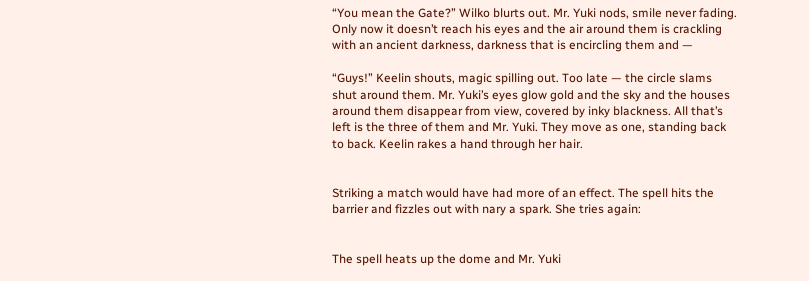“You mean the Gate?” Wilko blurts out. Mr. Yuki nods, smile never fading. Only now it doesn’t reach his eyes and the air around them is crackling with an ancient darkness, darkness that is encircling them and —

“Guys!” Keelin shouts, magic spilling out. Too late — the circle slams shut around them. Mr. Yuki’s eyes glow gold and the sky and the houses around them disappear from view, covered by inky blackness. All that’s left is the three of them and Mr. Yuki. They move as one, standing back to back. Keelin rakes a hand through her hair.


Striking a match would have had more of an effect. The spell hits the barrier and fizzles out with nary a spark. She tries again:


The spell heats up the dome and Mr. Yuki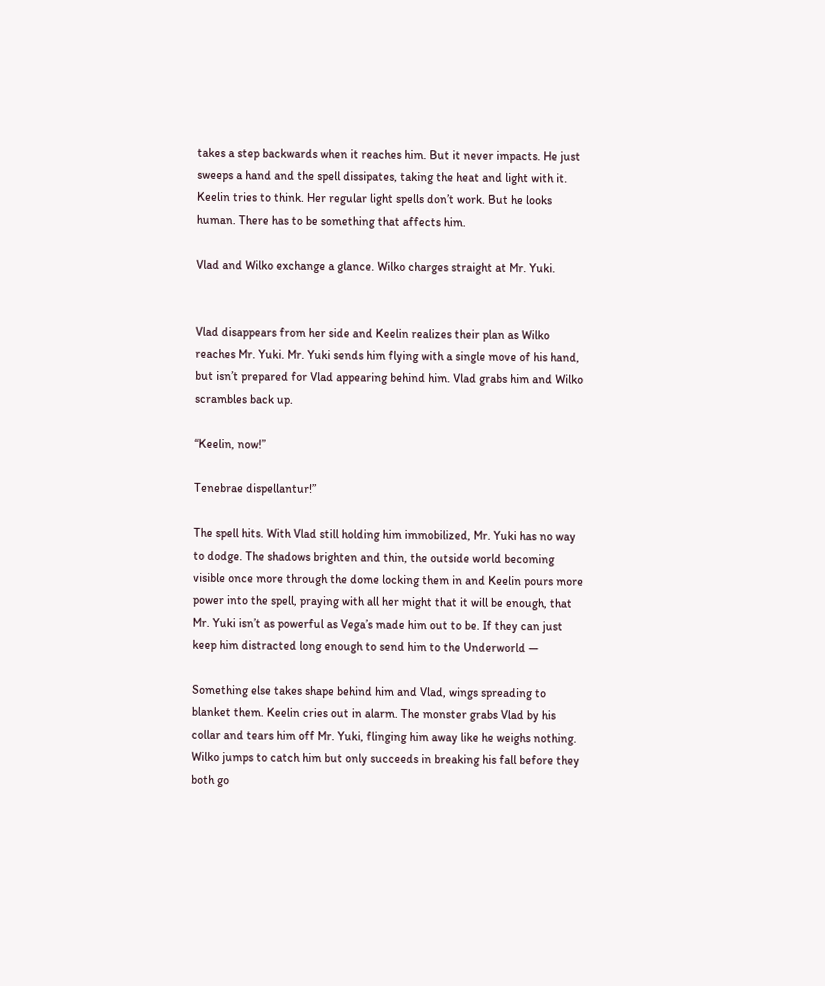takes a step backwards when it reaches him. But it never impacts. He just sweeps a hand and the spell dissipates, taking the heat and light with it. Keelin tries to think. Her regular light spells don’t work. But he looks human. There has to be something that affects him.

Vlad and Wilko exchange a glance. Wilko charges straight at Mr. Yuki.


Vlad disappears from her side and Keelin realizes their plan as Wilko reaches Mr. Yuki. Mr. Yuki sends him flying with a single move of his hand, but isn’t prepared for Vlad appearing behind him. Vlad grabs him and Wilko scrambles back up.

“Keelin, now!”

Tenebrae dispellantur!”

The spell hits. With Vlad still holding him immobilized, Mr. Yuki has no way to dodge. The shadows brighten and thin, the outside world becoming visible once more through the dome locking them in and Keelin pours more power into the spell, praying with all her might that it will be enough, that Mr. Yuki isn’t as powerful as Vega’s made him out to be. If they can just keep him distracted long enough to send him to the Underworld —

Something else takes shape behind him and Vlad, wings spreading to blanket them. Keelin cries out in alarm. The monster grabs Vlad by his collar and tears him off Mr. Yuki, flinging him away like he weighs nothing. Wilko jumps to catch him but only succeeds in breaking his fall before they both go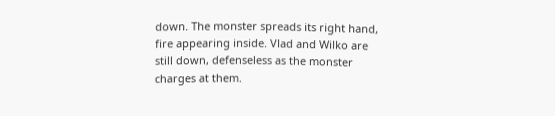down. The monster spreads its right hand, fire appearing inside. Vlad and Wilko are still down, defenseless as the monster charges at them.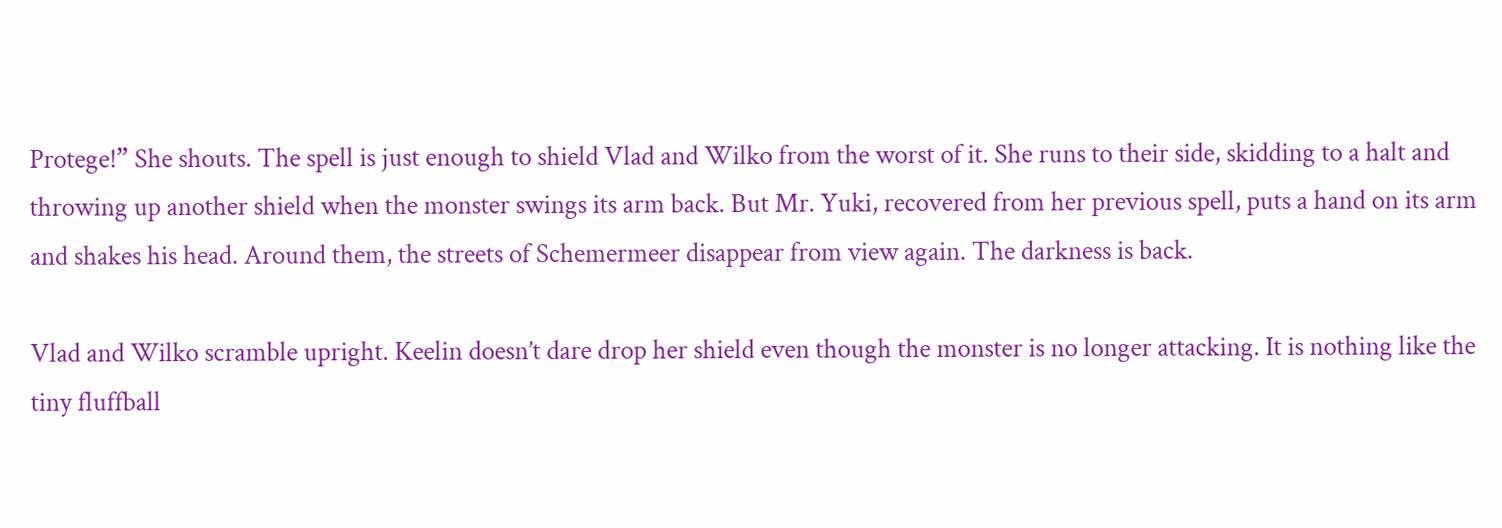Protege!” She shouts. The spell is just enough to shield Vlad and Wilko from the worst of it. She runs to their side, skidding to a halt and throwing up another shield when the monster swings its arm back. But Mr. Yuki, recovered from her previous spell, puts a hand on its arm and shakes his head. Around them, the streets of Schemermeer disappear from view again. The darkness is back.

Vlad and Wilko scramble upright. Keelin doesn’t dare drop her shield even though the monster is no longer attacking. It is nothing like the tiny fluffball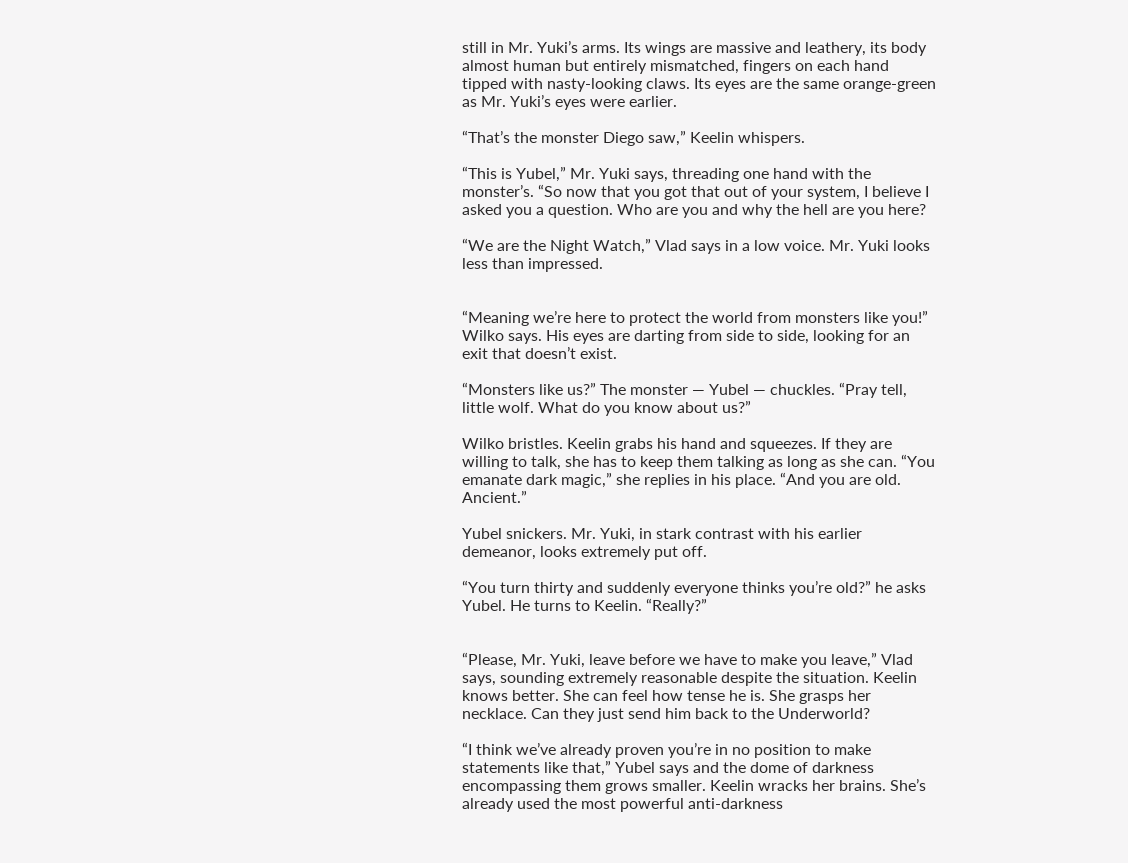still in Mr. Yuki’s arms. Its wings are massive and leathery, its body almost human but entirely mismatched, fingers on each hand tipped with nasty-looking claws. Its eyes are the same orange-green as Mr. Yuki’s eyes were earlier.

“That’s the monster Diego saw,” Keelin whispers.

“This is Yubel,” Mr. Yuki says, threading one hand with the monster’s. “So now that you got that out of your system, I believe I asked you a question. Who are you and why the hell are you here?

“We are the Night Watch,” Vlad says in a low voice. Mr. Yuki looks less than impressed.


“Meaning we’re here to protect the world from monsters like you!” Wilko says. His eyes are darting from side to side, looking for an exit that doesn’t exist.

“Monsters like us?” The monster — Yubel — chuckles. “Pray tell, little wolf. What do you know about us?”

Wilko bristles. Keelin grabs his hand and squeezes. If they are willing to talk, she has to keep them talking as long as she can. “You emanate dark magic,” she replies in his place. “And you are old. Ancient.”

Yubel snickers. Mr. Yuki, in stark contrast with his earlier demeanor, looks extremely put off.

“You turn thirty and suddenly everyone thinks you’re old?” he asks Yubel. He turns to Keelin. “Really?”


“Please, Mr. Yuki, leave before we have to make you leave,” Vlad says, sounding extremely reasonable despite the situation. Keelin knows better. She can feel how tense he is. She grasps her necklace. Can they just send him back to the Underworld?

“I think we’ve already proven you’re in no position to make statements like that,” Yubel says and the dome of darkness encompassing them grows smaller. Keelin wracks her brains. She’s already used the most powerful anti-darkness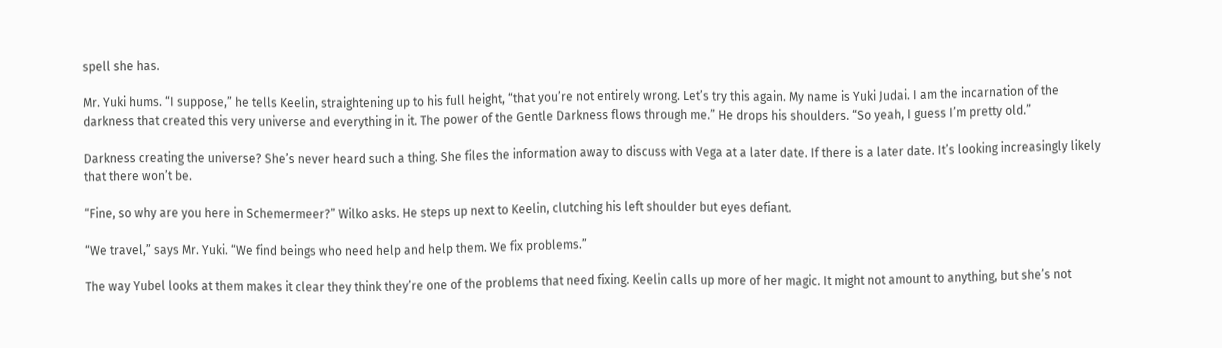spell she has.

Mr. Yuki hums. “I suppose,” he tells Keelin, straightening up to his full height, “that you’re not entirely wrong. Let’s try this again. My name is Yuki Judai. I am the incarnation of the darkness that created this very universe and everything in it. The power of the Gentle Darkness flows through me.” He drops his shoulders. “So yeah, I guess I’m pretty old.”

Darkness creating the universe? She’s never heard such a thing. She files the information away to discuss with Vega at a later date. If there is a later date. It’s looking increasingly likely that there won’t be.

“Fine, so why are you here in Schemermeer?” Wilko asks. He steps up next to Keelin, clutching his left shoulder but eyes defiant.

“We travel,” says Mr. Yuki. “We find beings who need help and help them. We fix problems.”

The way Yubel looks at them makes it clear they think they’re one of the problems that need fixing. Keelin calls up more of her magic. It might not amount to anything, but she’s not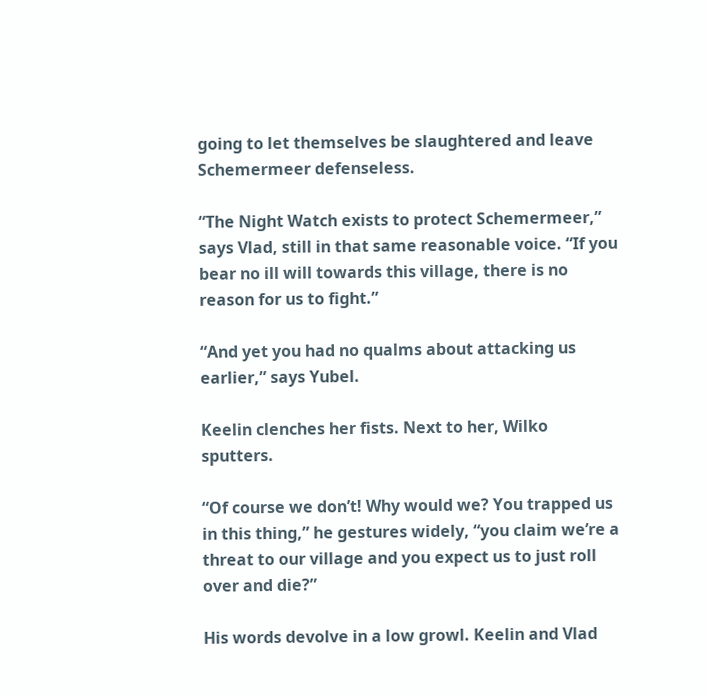going to let themselves be slaughtered and leave Schemermeer defenseless.

“The Night Watch exists to protect Schemermeer,” says Vlad, still in that same reasonable voice. “If you bear no ill will towards this village, there is no reason for us to fight.”

“And yet you had no qualms about attacking us earlier,” says Yubel.

Keelin clenches her fists. Next to her, Wilko sputters.

“Of course we don’t! Why would we? You trapped us in this thing,” he gestures widely, “you claim we’re a threat to our village and you expect us to just roll over and die?”

His words devolve in a low growl. Keelin and Vlad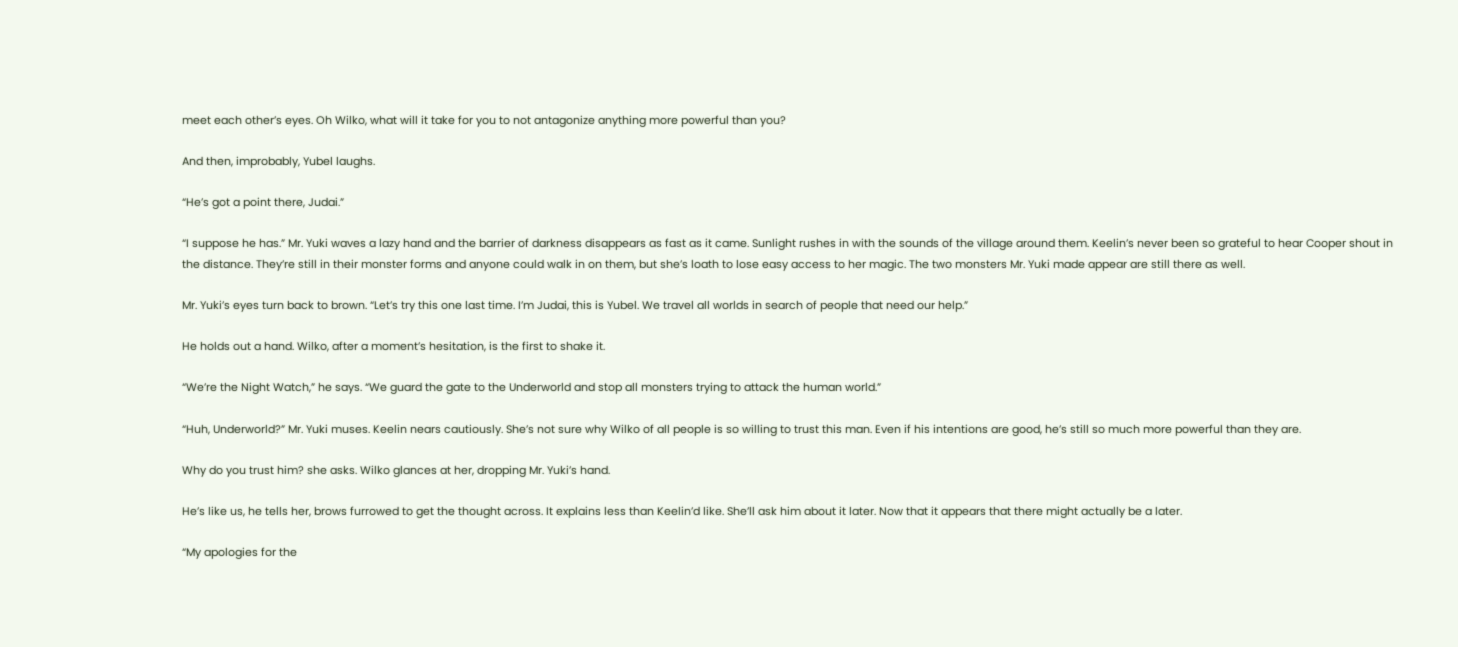meet each other’s eyes. Oh Wilko, what will it take for you to not antagonize anything more powerful than you?

And then, improbably, Yubel laughs.

“He’s got a point there, Judai.”

“I suppose he has.” Mr. Yuki waves a lazy hand and the barrier of darkness disappears as fast as it came. Sunlight rushes in with the sounds of the village around them. Keelin’s never been so grateful to hear Cooper shout in the distance. They’re still in their monster forms and anyone could walk in on them, but she’s loath to lose easy access to her magic. The two monsters Mr. Yuki made appear are still there as well.

Mr. Yuki’s eyes turn back to brown. “Let’s try this one last time. I’m Judai, this is Yubel. We travel all worlds in search of people that need our help.”

He holds out a hand. Wilko, after a moment’s hesitation, is the first to shake it.

“We’re the Night Watch,” he says. “We guard the gate to the Underworld and stop all monsters trying to attack the human world.”

“Huh, Underworld?” Mr. Yuki muses. Keelin nears cautiously. She’s not sure why Wilko of all people is so willing to trust this man. Even if his intentions are good, he’s still so much more powerful than they are.

Why do you trust him? she asks. Wilko glances at her, dropping Mr. Yuki’s hand.

He’s like us, he tells her, brows furrowed to get the thought across. It explains less than Keelin’d like. She’ll ask him about it later. Now that it appears that there might actually be a later.

“My apologies for the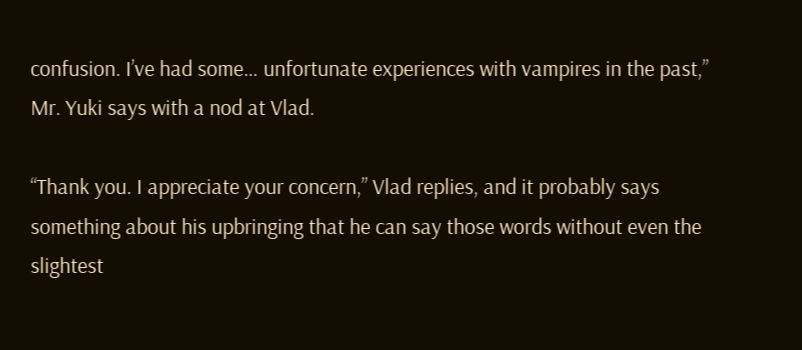confusion. I’ve had some… unfortunate experiences with vampires in the past,” Mr. Yuki says with a nod at Vlad.

“Thank you. I appreciate your concern,” Vlad replies, and it probably says something about his upbringing that he can say those words without even the slightest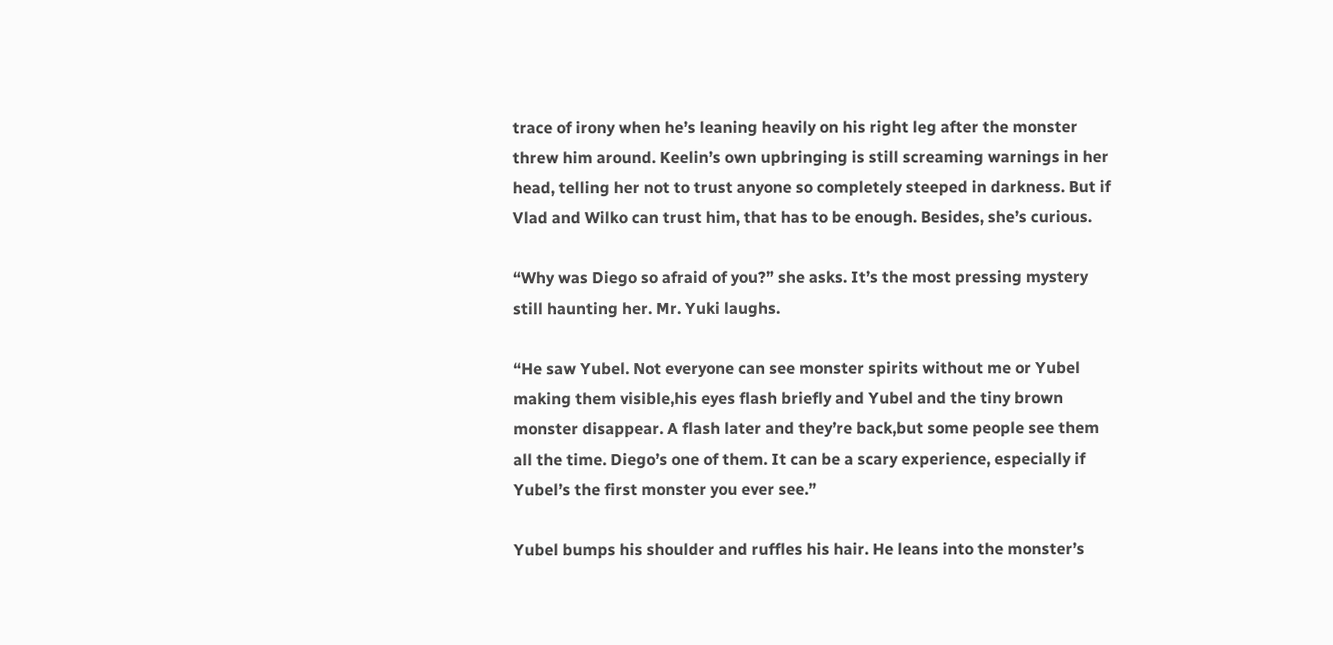trace of irony when he’s leaning heavily on his right leg after the monster threw him around. Keelin’s own upbringing is still screaming warnings in her head, telling her not to trust anyone so completely steeped in darkness. But if Vlad and Wilko can trust him, that has to be enough. Besides, she’s curious.

“Why was Diego so afraid of you?” she asks. It’s the most pressing mystery still haunting her. Mr. Yuki laughs.

“He saw Yubel. Not everyone can see monster spirits without me or Yubel making them visible,his eyes flash briefly and Yubel and the tiny brown monster disappear. A flash later and they’re back,but some people see them all the time. Diego’s one of them. It can be a scary experience, especially if Yubel’s the first monster you ever see.”

Yubel bumps his shoulder and ruffles his hair. He leans into the monster’s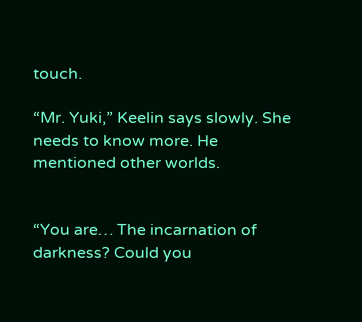touch.

“Mr. Yuki,” Keelin says slowly. She needs to know more. He mentioned other worlds.


“You are… The incarnation of darkness? Could you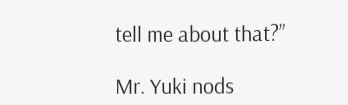tell me about that?”

Mr. Yuki nods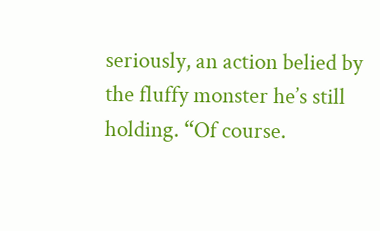seriously, an action belied by the fluffy monster he’s still holding. “Of course.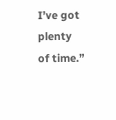I’ve got plenty of time.”